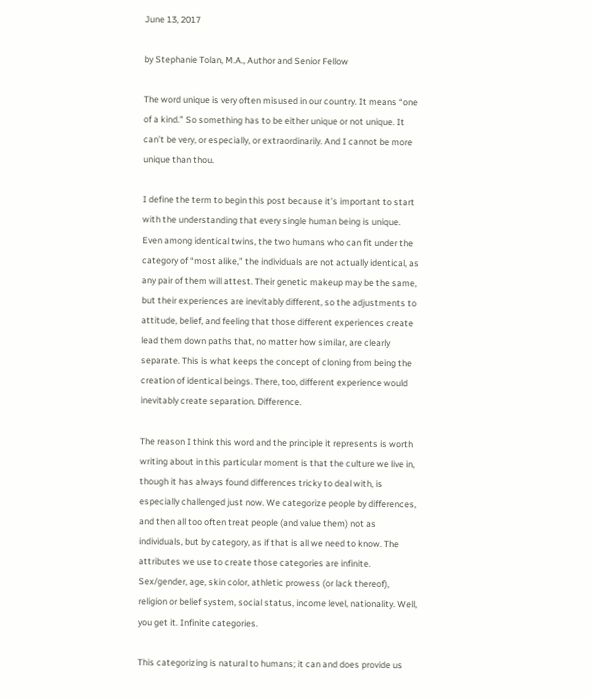June 13, 2017

by Stephanie Tolan, M.A., Author and Senior Fellow

The word unique is very often misused in our country. It means “one of a kind.” So something has to be either unique or not unique. It can’t be very, or especially, or extraordinarily. And I cannot be more unique than thou.

I define the term to begin this post because it’s important to start with the understanding that every single human being is unique. Even among identical twins, the two humans who can fit under the category of “most alike,” the individuals are not actually identical, as any pair of them will attest. Their genetic makeup may be the same, but their experiences are inevitably different, so the adjustments to attitude, belief, and feeling that those different experiences create lead them down paths that, no matter how similar, are clearly separate. This is what keeps the concept of cloning from being the creation of identical beings. There, too, different experience would inevitably create separation. Difference.

The reason I think this word and the principle it represents is worth writing about in this particular moment is that the culture we live in, though it has always found differences tricky to deal with, is especially challenged just now. We categorize people by differences, and then all too often treat people (and value them) not as individuals, but by category, as if that is all we need to know. The attributes we use to create those categories are infinite. Sex/gender, age, skin color, athletic prowess (or lack thereof), religion or belief system, social status, income level, nationality. Well, you get it. Infinite categories.

This categorizing is natural to humans; it can and does provide us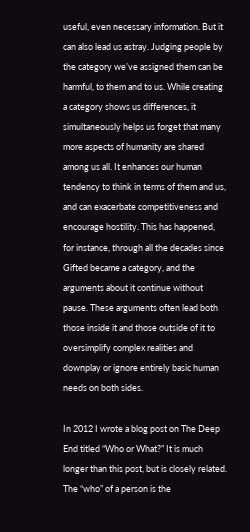useful, even necessary information. But it can also lead us astray. Judging people by the category we’ve assigned them can be harmful, to them and to us. While creating a category shows us differences, it simultaneously helps us forget that many more aspects of humanity are shared among us all. It enhances our human tendency to think in terms of them and us, and can exacerbate competitiveness and encourage hostility. This has happened, for instance, through all the decades since Gifted became a category, and the arguments about it continue without pause. These arguments often lead both those inside it and those outside of it to oversimplify complex realities and downplay or ignore entirely basic human needs on both sides.

In 2012 I wrote a blog post on The Deep End titled “Who or What?” It is much longer than this post, but is closely related. The “who” of a person is the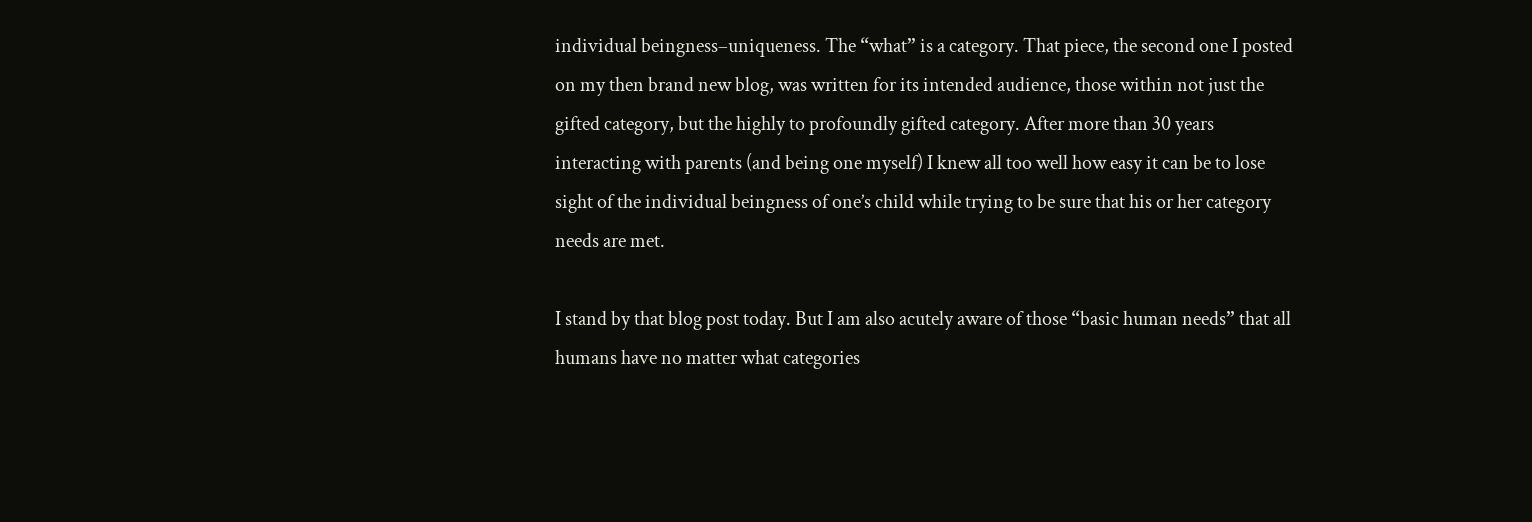individual beingness–uniqueness. The “what” is a category. That piece, the second one I posted on my then brand new blog, was written for its intended audience, those within not just the gifted category, but the highly to profoundly gifted category. After more than 30 years interacting with parents (and being one myself) I knew all too well how easy it can be to lose sight of the individual beingness of one’s child while trying to be sure that his or her category needs are met.

I stand by that blog post today. But I am also acutely aware of those “basic human needs” that all humans have no matter what categories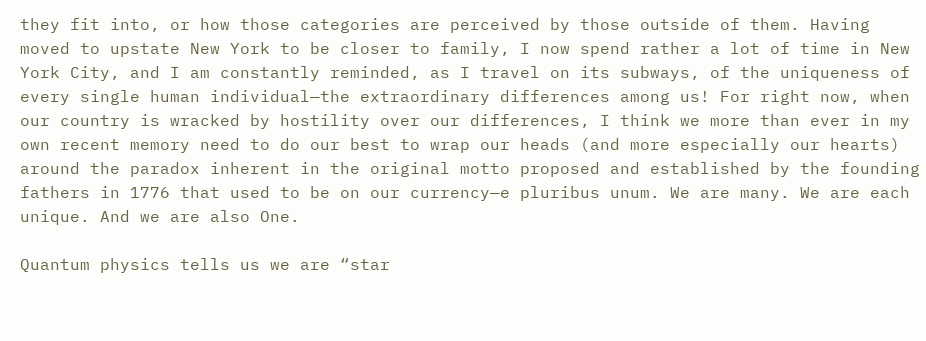they fit into, or how those categories are perceived by those outside of them. Having moved to upstate New York to be closer to family, I now spend rather a lot of time in New York City, and I am constantly reminded, as I travel on its subways, of the uniqueness of every single human individual—the extraordinary differences among us! For right now, when our country is wracked by hostility over our differences, I think we more than ever in my own recent memory need to do our best to wrap our heads (and more especially our hearts) around the paradox inherent in the original motto proposed and established by the founding fathers in 1776 that used to be on our currency—e pluribus unum. We are many. We are each unique. And we are also One.

Quantum physics tells us we are “star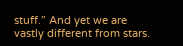stuff.” And yet we are vastly different from stars.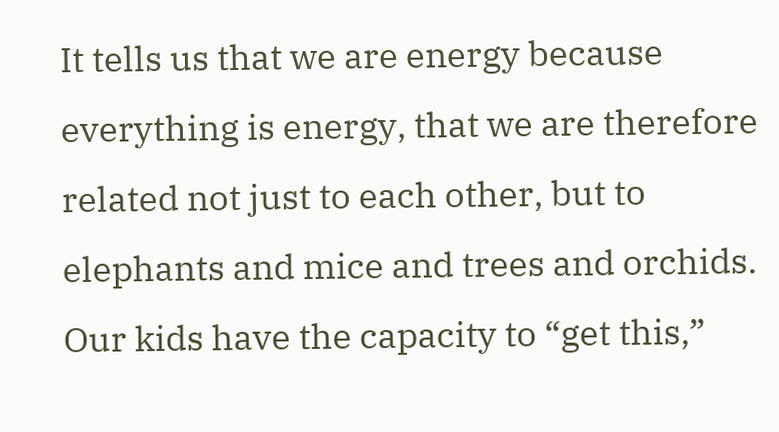It tells us that we are energy because everything is energy, that we are therefore related not just to each other, but to elephants and mice and trees and orchids. Our kids have the capacity to “get this,”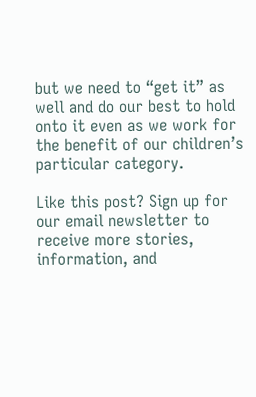but we need to “get it” as well and do our best to hold onto it even as we work for the benefit of our children’s particular category.

Like this post? Sign up for our email newsletter to receive more stories, information, and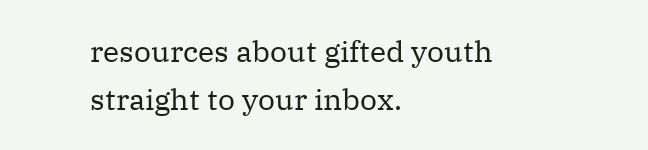resources about gifted youth straight to your inbox.